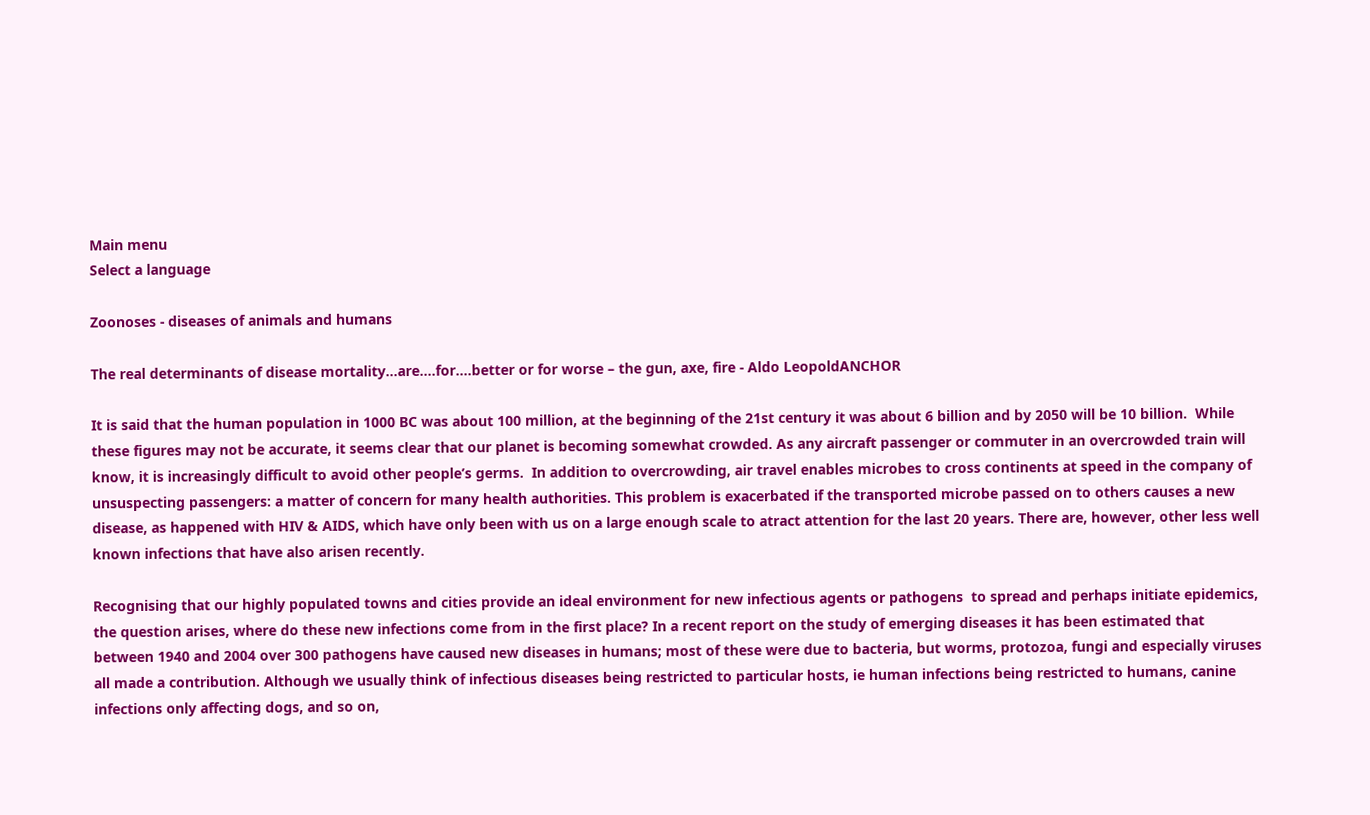Main menu
Select a language

Zoonoses - diseases of animals and humans

The real determinants of disease mortality…are….for….better or for worse – the gun, axe, fire - Aldo LeopoldANCHOR

It is said that the human population in 1000 BC was about 100 million, at the beginning of the 21st century it was about 6 billion and by 2050 will be 10 billion.  While these figures may not be accurate, it seems clear that our planet is becoming somewhat crowded. As any aircraft passenger or commuter in an overcrowded train will know, it is increasingly difficult to avoid other people’s germs.  In addition to overcrowding, air travel enables microbes to cross continents at speed in the company of unsuspecting passengers: a matter of concern for many health authorities. This problem is exacerbated if the transported microbe passed on to others causes a new disease, as happened with HIV & AIDS, which have only been with us on a large enough scale to atract attention for the last 20 years. There are, however, other less well known infections that have also arisen recently.

Recognising that our highly populated towns and cities provide an ideal environment for new infectious agents or pathogens  to spread and perhaps initiate epidemics, the question arises, where do these new infections come from in the first place? In a recent report on the study of emerging diseases it has been estimated that between 1940 and 2004 over 300 pathogens have caused new diseases in humans; most of these were due to bacteria, but worms, protozoa, fungi and especially viruses all made a contribution. Although we usually think of infectious diseases being restricted to particular hosts, ie human infections being restricted to humans, canine infections only affecting dogs, and so on,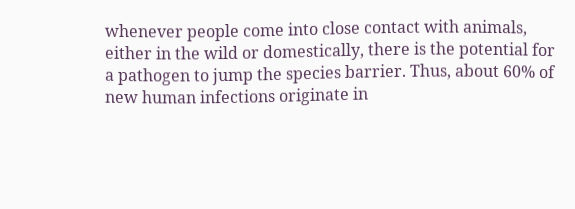whenever people come into close contact with animals, either in the wild or domestically, there is the potential for a pathogen to jump the species barrier. Thus, about 60% of new human infections originate in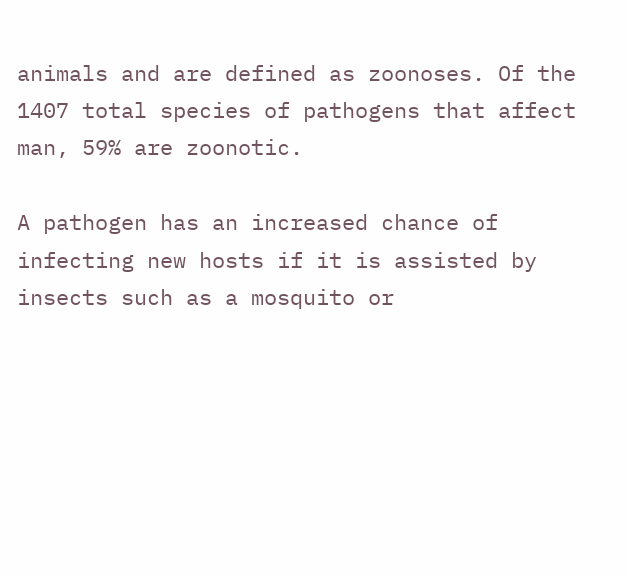animals and are defined as zoonoses. Of the 1407 total species of pathogens that affect man, 59% are zoonotic.

A pathogen has an increased chance of infecting new hosts if it is assisted by insects such as a mosquito or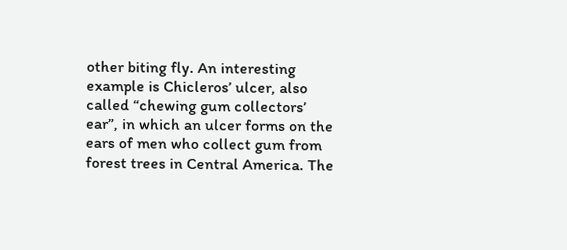other biting fly. An interesting example is Chicleros’ ulcer, also called “chewing gum collectors’ ear”, in which an ulcer forms on the ears of men who collect gum from forest trees in Central America. The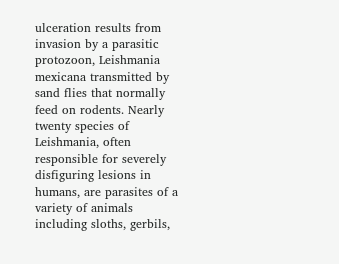ulceration results from invasion by a parasitic protozoon, Leishmania mexicana transmitted by sand flies that normally feed on rodents. Nearly twenty species of Leishmania, often responsible for severely disfiguring lesions in humans, are parasites of a variety of animals including sloths, gerbils,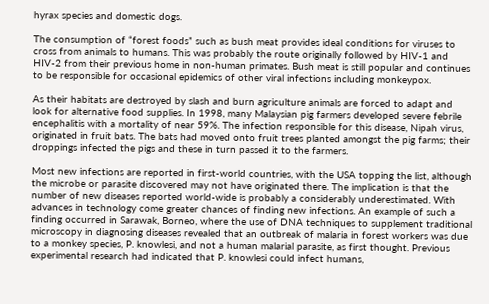hyrax species and domestic dogs.

The consumption of “forest foods” such as bush meat provides ideal conditions for viruses to cross from animals to humans. This was probably the route originally followed by HIV-1 and HIV-2 from their previous home in non-human primates. Bush meat is still popular and continues to be responsible for occasional epidemics of other viral infections including monkeypox.

As their habitats are destroyed by slash and burn agriculture animals are forced to adapt and look for alternative food supplies. In 1998, many Malaysian pig farmers developed severe febrile encephalitis with a mortality of near 59%. The infection responsible for this disease, Nipah virus, originated in fruit bats. The bats had moved onto fruit trees planted amongst the pig farms; their droppings infected the pigs and these in turn passed it to the farmers.

Most new infections are reported in first-world countries, with the USA topping the list, although the microbe or parasite discovered may not have originated there. The implication is that the number of new diseases reported world-wide is probably a considerably underestimated. With advances in technology come greater chances of finding new infections. An example of such a finding occurred in Sarawak, Borneo, where the use of DNA techniques to supplement traditional microscopy in diagnosing diseases revealed that an outbreak of malaria in forest workers was due to a monkey species, P. knowlesi, and not a human malarial parasite, as first thought. Previous experimental research had indicated that P. knowlesi could infect humans,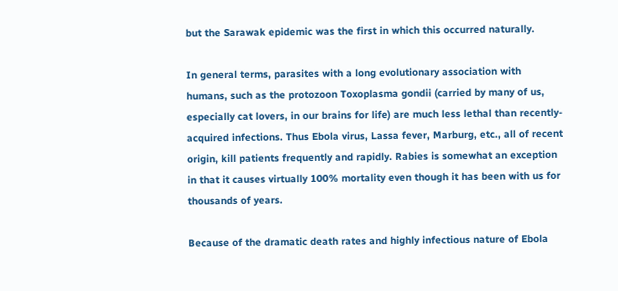but the Sarawak epidemic was the first in which this occurred naturally.

In general terms, parasites with a long evolutionary association with humans, such as the protozoon Toxoplasma gondii (carried by many of us, especially cat lovers, in our brains for life) are much less lethal than recently-acquired infections. Thus Ebola virus, Lassa fever, Marburg, etc., all of recent origin, kill patients frequently and rapidly. Rabies is somewhat an exception in that it causes virtually 100% mortality even though it has been with us for thousands of years.

Because of the dramatic death rates and highly infectious nature of Ebola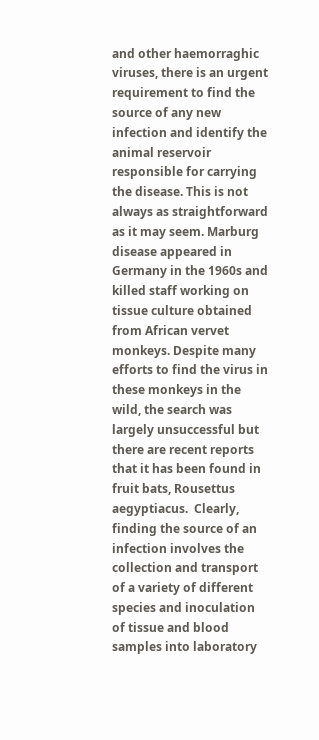and other haemorraghic viruses, there is an urgent requirement to find the source of any new infection and identify the animal reservoir responsible for carrying the disease. This is not always as straightforward as it may seem. Marburg disease appeared in Germany in the 1960s and killed staff working on tissue culture obtained from African vervet monkeys. Despite many efforts to find the virus in these monkeys in the wild, the search was largely unsuccessful but there are recent reports that it has been found in fruit bats, Rousettus aegyptiacus.  Clearly, finding the source of an infection involves the collection and transport of a variety of different species and inoculation of tissue and blood samples into laboratory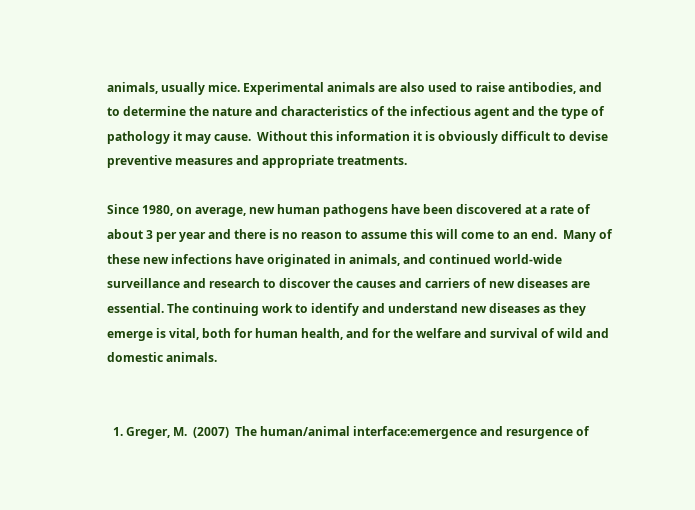animals, usually mice. Experimental animals are also used to raise antibodies, and to determine the nature and characteristics of the infectious agent and the type of pathology it may cause.  Without this information it is obviously difficult to devise preventive measures and appropriate treatments.

Since 1980, on average, new human pathogens have been discovered at a rate of about 3 per year and there is no reason to assume this will come to an end.  Many of these new infections have originated in animals, and continued world-wide surveillance and research to discover the causes and carriers of new diseases are essential. The continuing work to identify and understand new diseases as they emerge is vital, both for human health, and for the welfare and survival of wild and domestic animals.


  1. Greger, M.  (2007)  The human/animal interface:emergence and resurgence of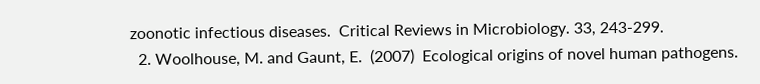zoonotic infectious diseases.  Critical Reviews in Microbiology. 33, 243-299.
  2. Woolhouse, M. and Gaunt, E.  (2007)  Ecological origins of novel human pathogens.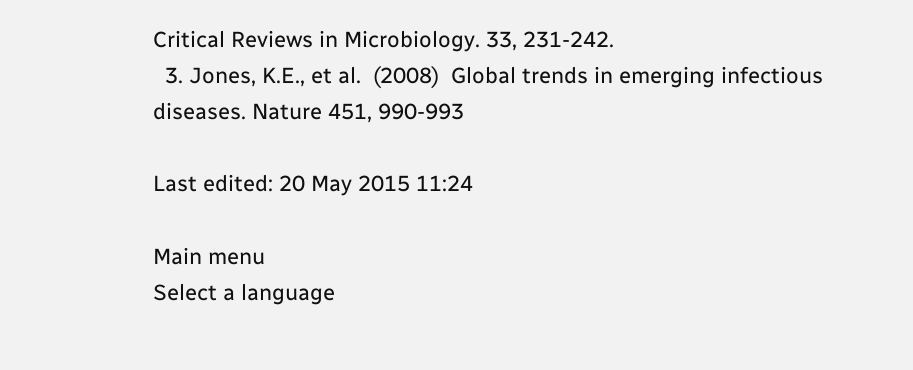Critical Reviews in Microbiology. 33, 231-242.
  3. Jones, K.E., et al.  (2008)  Global trends in emerging infectious diseases. Nature 451, 990-993

Last edited: 20 May 2015 11:24

Main menu
Select a language